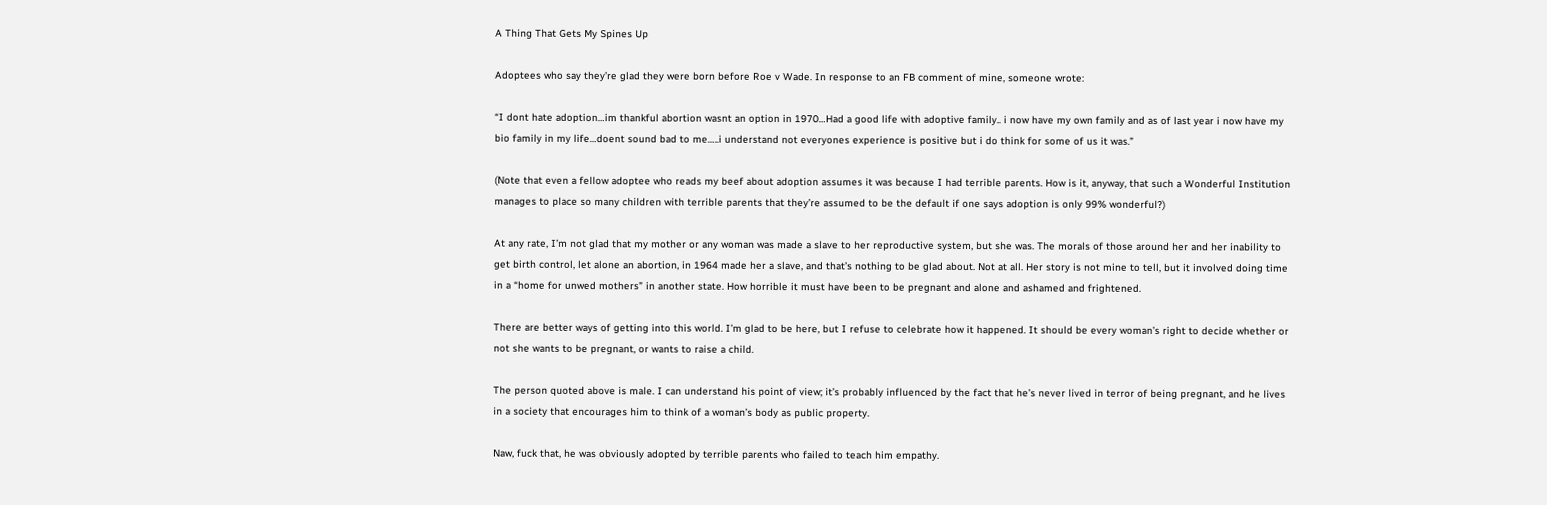A Thing That Gets My Spines Up

Adoptees who say they’re glad they were born before Roe v Wade. In response to an FB comment of mine, someone wrote:

“I dont hate adoption…im thankful abortion wasnt an option in 1970…Had a good life with adoptive family.. i now have my own family and as of last year i now have my bio family in my life…doent sound bad to me…..i understand not everyones experience is positive but i do think for some of us it was.”

(Note that even a fellow adoptee who reads my beef about adoption assumes it was because I had terrible parents. How is it, anyway, that such a Wonderful Institution manages to place so many children with terrible parents that they’re assumed to be the default if one says adoption is only 99% wonderful?)

At any rate, I’m not glad that my mother or any woman was made a slave to her reproductive system, but she was. The morals of those around her and her inability to get birth control, let alone an abortion, in 1964 made her a slave, and that’s nothing to be glad about. Not at all. Her story is not mine to tell, but it involved doing time in a “home for unwed mothers” in another state. How horrible it must have been to be pregnant and alone and ashamed and frightened.

There are better ways of getting into this world. I’m glad to be here, but I refuse to celebrate how it happened. It should be every woman’s right to decide whether or not she wants to be pregnant, or wants to raise a child.

The person quoted above is male. I can understand his point of view; it’s probably influenced by the fact that he’s never lived in terror of being pregnant, and he lives in a society that encourages him to think of a woman’s body as public property.

Naw, fuck that, he was obviously adopted by terrible parents who failed to teach him empathy.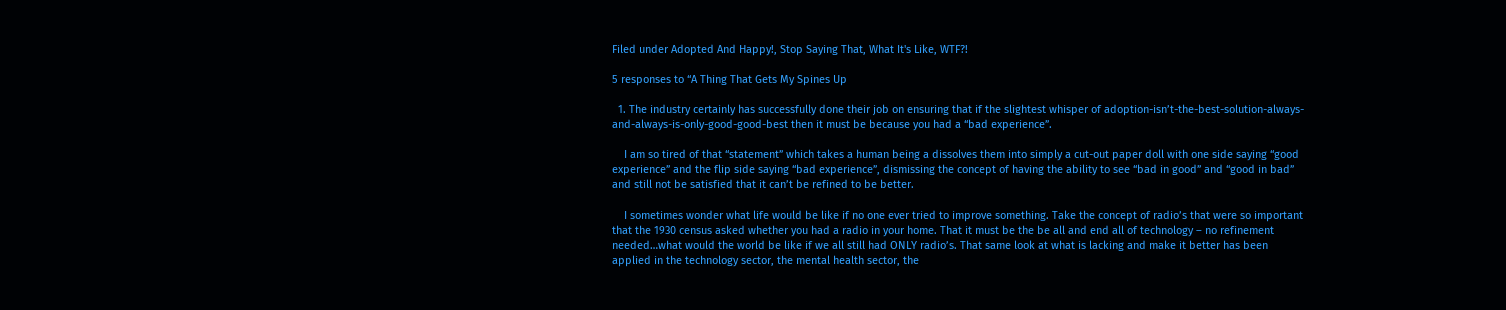Filed under Adopted And Happy!, Stop Saying That, What It's Like, WTF?!

5 responses to “A Thing That Gets My Spines Up

  1. The industry certainly has successfully done their job on ensuring that if the slightest whisper of adoption-isn’t-the-best-solution-always-and-always-is-only-good-good-best then it must be because you had a “bad experience”.

    I am so tired of that “statement” which takes a human being a dissolves them into simply a cut-out paper doll with one side saying “good experience” and the flip side saying “bad experience”, dismissing the concept of having the ability to see “bad in good” and “good in bad” and still not be satisfied that it can’t be refined to be better.

    I sometimes wonder what life would be like if no one ever tried to improve something. Take the concept of radio’s that were so important that the 1930 census asked whether you had a radio in your home. That it must be the be all and end all of technology – no refinement needed…what would the world be like if we all still had ONLY radio’s. That same look at what is lacking and make it better has been applied in the technology sector, the mental health sector, the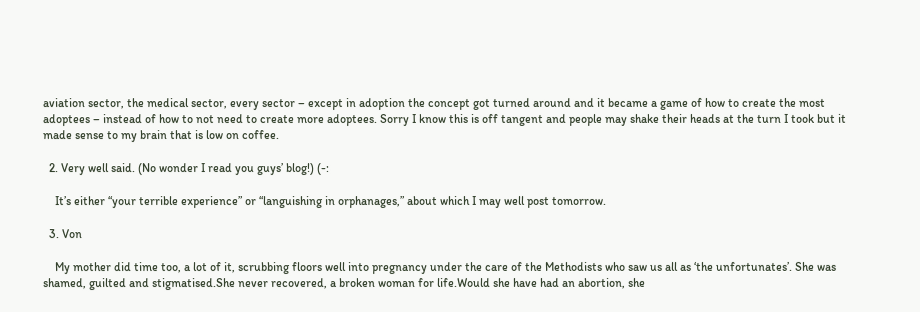aviation sector, the medical sector, every sector – except in adoption the concept got turned around and it became a game of how to create the most adoptees – instead of how to not need to create more adoptees. Sorry I know this is off tangent and people may shake their heads at the turn I took but it made sense to my brain that is low on coffee.

  2. Very well said. (No wonder I read you guys’ blog!) (-:

    It’s either “your terrible experience” or “languishing in orphanages,” about which I may well post tomorrow.

  3. Von

    My mother did time too, a lot of it, scrubbing floors well into pregnancy under the care of the Methodists who saw us all as ‘the unfortunates’. She was shamed, guilted and stigmatised.She never recovered, a broken woman for life.Would she have had an abortion, she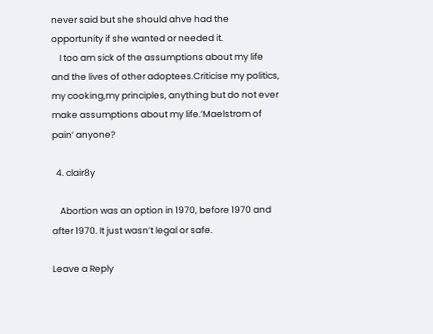never said but she should ahve had the opportunity if she wanted or needed it.
    I too am sick of the assumptions about my life and the lives of other adoptees.Criticise my politics, my cooking,my principles, anything but do not ever make assumptions about my life.’Maelstrom of pain’ anyone?

  4. clair8y

    Abortion was an option in 1970, before 1970 and after 1970. It just wasn’t legal or safe.

Leave a Reply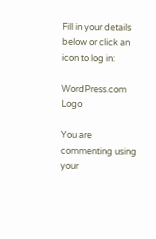Fill in your details below or click an icon to log in:

WordPress.com Logo

You are commenting using your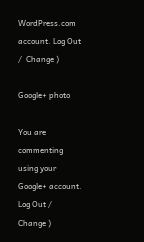WordPress.com account. Log Out /  Change )

Google+ photo

You are commenting using your Google+ account. Log Out /  Change )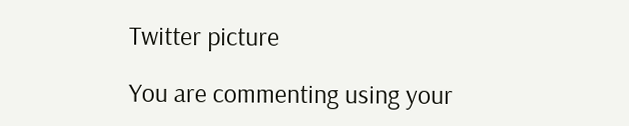Twitter picture

You are commenting using your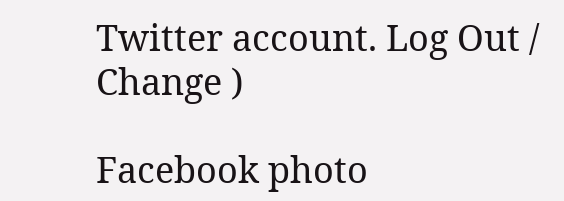Twitter account. Log Out /  Change )

Facebook photo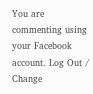You are commenting using your Facebook account. Log Out /  Change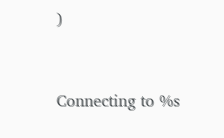)


Connecting to %s